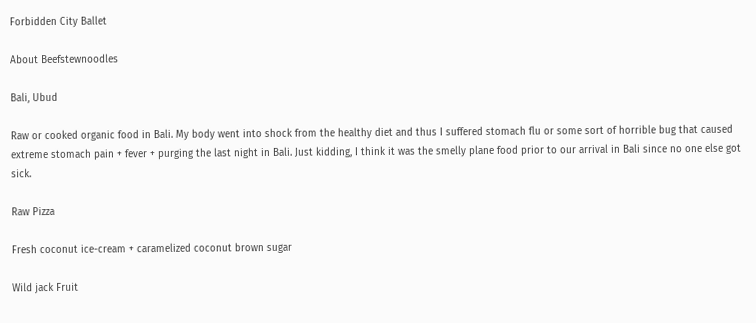Forbidden City Ballet

About Beefstewnoodles

Bali, Ubud

Raw or cooked organic food in Bali. My body went into shock from the healthy diet and thus I suffered stomach flu or some sort of horrible bug that caused extreme stomach pain + fever + purging the last night in Bali. Just kidding, I think it was the smelly plane food prior to our arrival in Bali since no one else got sick.

Raw Pizza

Fresh coconut ice-cream + caramelized coconut brown sugar

Wild jack Fruit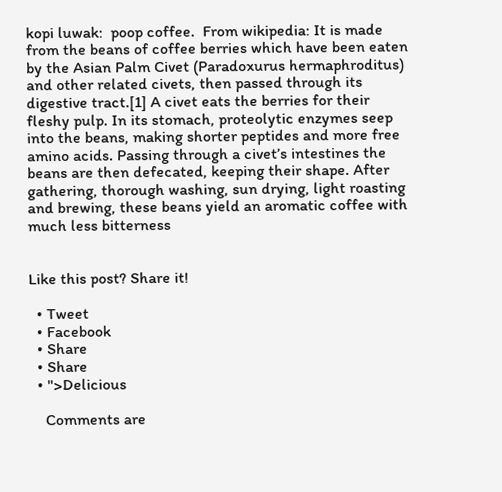kopi luwak:  poop coffee.  From wikipedia: It is made from the beans of coffee berries which have been eaten by the Asian Palm Civet (Paradoxurus hermaphroditus) and other related civets, then passed through its digestive tract.[1] A civet eats the berries for their fleshy pulp. In its stomach, proteolytic enzymes seep into the beans, making shorter peptides and more free amino acids. Passing through a civet’s intestines the beans are then defecated, keeping their shape. After gathering, thorough washing, sun drying, light roasting and brewing, these beans yield an aromatic coffee with much less bitterness


Like this post? Share it!

  • Tweet
  • Facebook
  • Share
  • Share
  • ">Delicious

    Comments are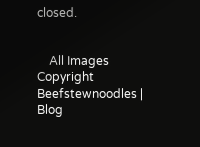closed.


    All Images Copyright Beefstewnoodles | Blog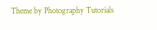Theme by Photography Tutorials